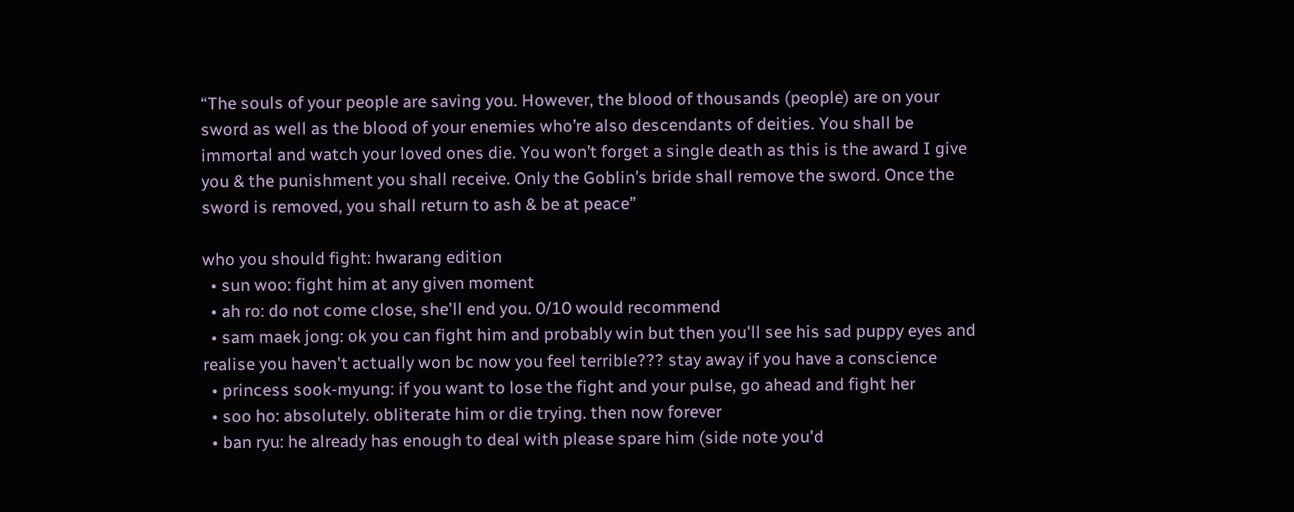“The souls of your people are saving you. However, the blood of thousands (people) are on your sword as well as the blood of your enemies who’re also descendants of deities. You shall be immortal and watch your loved ones die. You won’t forget a single death as this is the award I give you & the punishment you shall receive. Only the Goblin’s bride shall remove the sword. Once the sword is removed, you shall return to ash & be at peace”

who you should fight: hwarang edition
  • sun woo: fight him at any given moment
  • ah ro: do not come close, she'll end you. 0/10 would recommend
  • sam maek jong: ok you can fight him and probably win but then you'll see his sad puppy eyes and realise you haven't actually won bc now you feel terrible??? stay away if you have a conscience
  • princess sook-myung: if you want to lose the fight and your pulse, go ahead and fight her
  • soo ho: absolutely. obliterate him or die trying. then now forever
  • ban ryu: he already has enough to deal with please spare him (side note you'd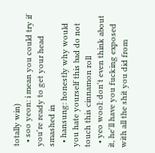totally win)
  • soo yeon: i mean you could try if you're ready to get your head smashed in
  • hansung: honestly why would you hate yourself this bad do not touch this cinnamon roll
  • yeo wool: don't even think about it, he'll have you fucking exposed with all the shit you did from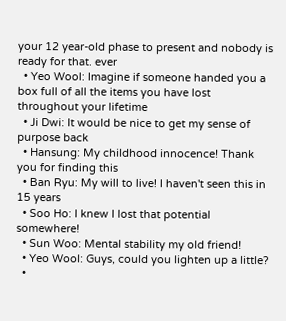your 12 year-old phase to present and nobody is ready for that. ever
  • Yeo Wool: Imagine if someone handed you a box full of all the items you have lost throughout your lifetime
  • Ji Dwi: It would be nice to get my sense of purpose back
  • Hansung: My childhood innocence! Thank you for finding this
  • Ban Ryu: My will to live! I haven't seen this in 15 years
  • Soo Ho: I knew I lost that potential somewhere!
  • Sun Woo: Mental stability my old friend!
  • Yeo Wool: Guys, could you lighten up a little?
  •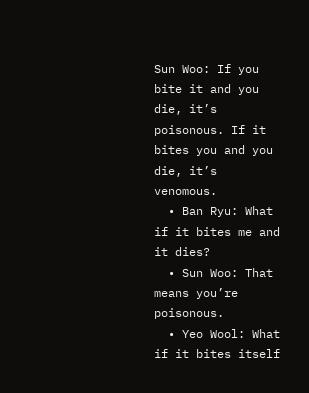Sun Woo: If you bite it and you die, it’s poisonous. If it bites you and you die, it’s venomous.
  • Ban Ryu: What if it bites me and it dies?
  • Sun Woo: That means you’re poisonous.
  • Yeo Wool: What if it bites itself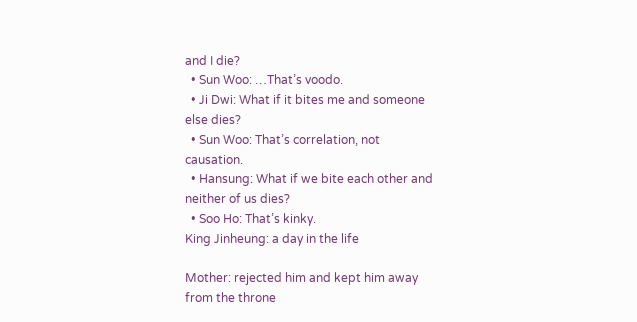and I die?
  • Sun Woo: …That’s voodo.
  • Ji Dwi: What if it bites me and someone else dies?
  • Sun Woo: That’s correlation, not causation.
  • Hansung: What if we bite each other and neither of us dies?
  • Soo Ho: That’s kinky.
King Jinheung: a day in the life

Mother: rejected him and kept him away from the throne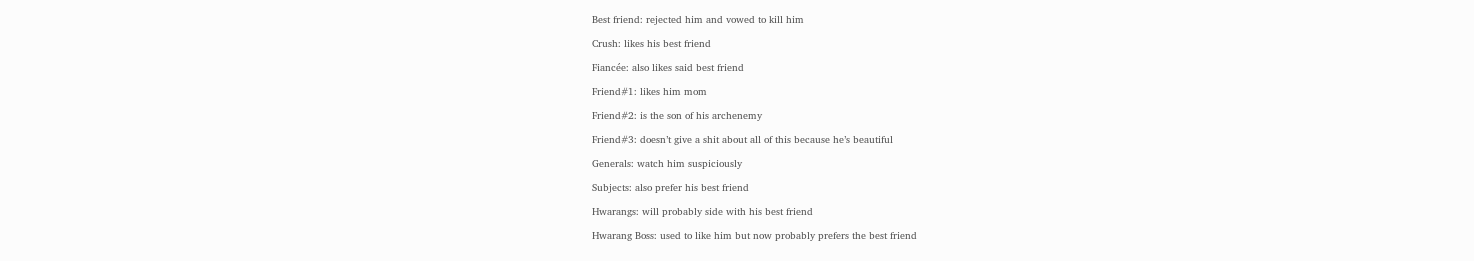Best friend: rejected him and vowed to kill him

Crush: likes his best friend

Fiancée: also likes said best friend

Friend#1: likes him mom

Friend#2: is the son of his archenemy

Friend#3: doesn’t give a shit about all of this because he’s beautiful

Generals: watch him suspiciously

Subjects: also prefer his best friend

Hwarangs: will probably side with his best friend

Hwarang Boss: used to like him but now probably prefers the best friend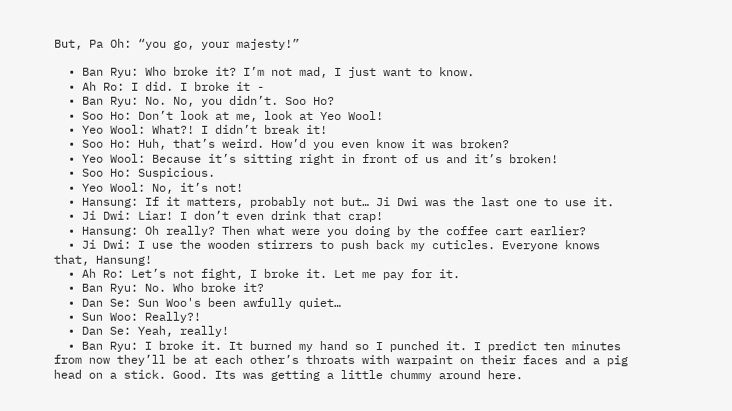But, Pa Oh: “you go, your majesty!”

  • Ban Ryu: Who broke it? I’m not mad, I just want to know.
  • Ah Ro: I did. I broke it -
  • Ban Ryu: No. No, you didn’t. Soo Ho?
  • Soo Ho: Don’t look at me, look at Yeo Wool!
  • Yeo Wool: What?! I didn’t break it!
  • Soo Ho: Huh, that’s weird. How’d you even know it was broken?
  • Yeo Wool: Because it’s sitting right in front of us and it’s broken!
  • Soo Ho: Suspicious.
  • Yeo Wool: No, it’s not!
  • Hansung: If it matters, probably not but… Ji Dwi was the last one to use it.
  • Ji Dwi: Liar! I don’t even drink that crap!
  • Hansung: Oh really? Then what were you doing by the coffee cart earlier?
  • Ji Dwi: I use the wooden stirrers to push back my cuticles. Everyone knows that, Hansung!
  • Ah Ro: Let’s not fight, I broke it. Let me pay for it.
  • Ban Ryu: No. Who broke it?
  • Dan Se: Sun Woo's been awfully quiet…
  • Sun Woo: Really?!
  • Dan Se: Yeah, really!
  • Ban Ryu: I broke it. It burned my hand so I punched it. I predict ten minutes from now they’ll be at each other’s throats with warpaint on their faces and a pig head on a stick. Good. Its was getting a little chummy around here.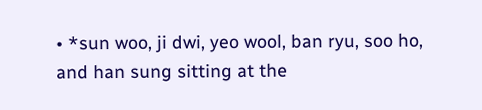• *sun woo, ji dwi, yeo wool, ban ryu, soo ho, and han sung sitting at the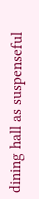dining hall as suspenseful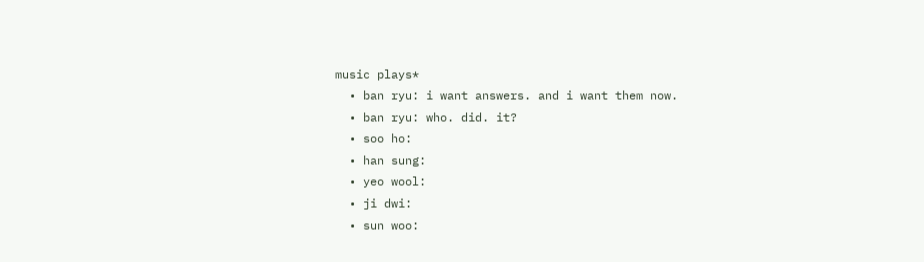music plays*
  • ban ryu: i want answers. and i want them now.
  • ban ryu: who. did. it?
  • soo ho:
  • han sung:
  • yeo wool:
  • ji dwi:
  • sun woo: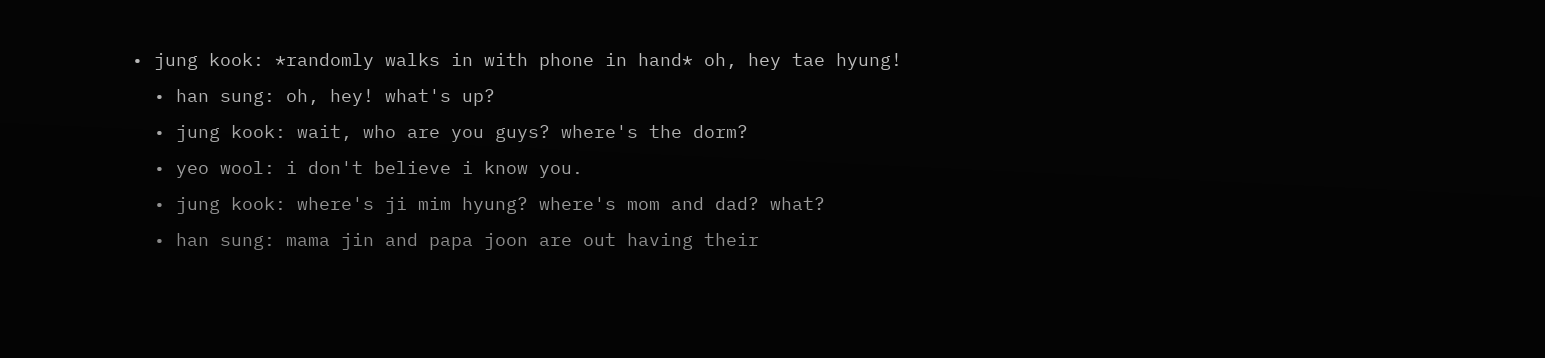• jung kook: *randomly walks in with phone in hand* oh, hey tae hyung!
  • han sung: oh, hey! what's up?
  • jung kook: wait, who are you guys? where's the dorm?
  • yeo wool: i don't believe i know you.
  • jung kook: where's ji mim hyung? where's mom and dad? what?
  • han sung: mama jin and papa joon are out having their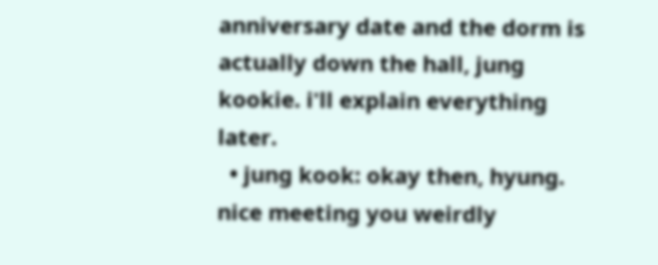anniversary date and the dorm is actually down the hall, jung kookie. i'll explain everything later.
  • jung kook: okay then, hyung. nice meeting you weirdly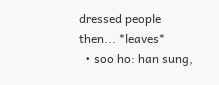dressed people then... *leaves*
  • soo ho: han sung,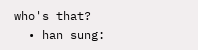who's that?
  • han sung: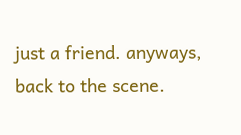just a friend. anyways, back to the scene.